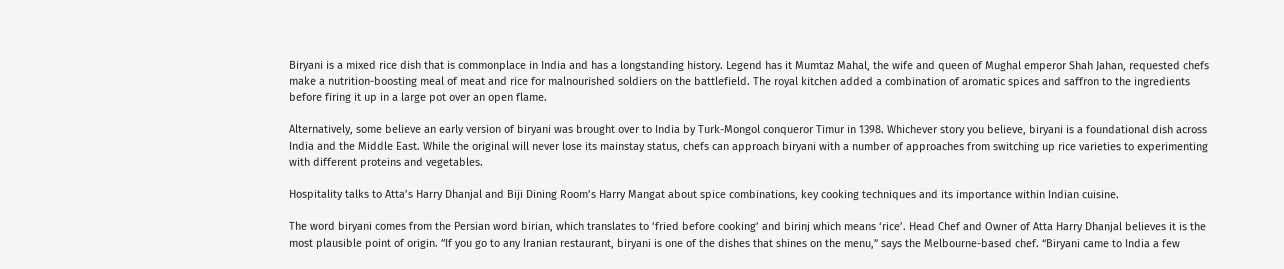Biryani is a mixed rice dish that is commonplace in India and has a longstanding history. Legend has it Mumtaz Mahal, the wife and queen of Mughal emperor Shah Jahan, requested chefs make a nutrition-boosting meal of meat and rice for malnourished soldiers on the battlefield. The royal kitchen added a combination of aromatic spices and saffron to the ingredients before firing it up in a large pot over an open flame.

Alternatively, some believe an early version of biryani was brought over to India by Turk-Mongol conqueror Timur in 1398. Whichever story you believe, biryani is a foundational dish across India and the Middle East. While the original will never lose its mainstay status, chefs can approach biryani with a number of approaches from switching up rice varieties to experimenting with different proteins and vegetables.

Hospitality talks to Atta’s Harry Dhanjal and Biji Dining Room’s Harry Mangat about spice combinations, key cooking techniques and its importance within Indian cuisine.

The word biryani comes from the Persian word birian, which translates to ‘fried before cooking’ and birinj which means ‘rice’. Head Chef and Owner of Atta Harry Dhanjal believes it is the most plausible point of origin. “If you go to any Iranian restaurant, biryani is one of the dishes that shines on the menu,” says the Melbourne-based chef. “Biryani came to India a few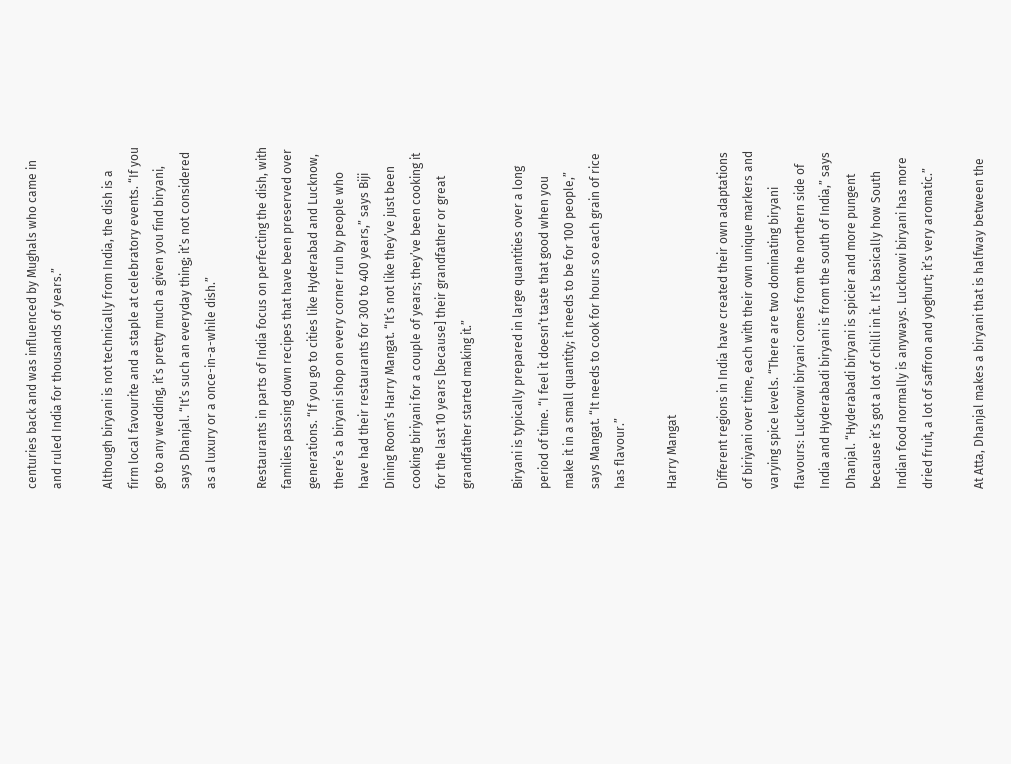centuries back and was influenced by Mughals who came in and ruled India for thousands of years.”

Although biryani is not technically from India, the dish is a firm local favourite and a staple at celebratory events. “If you go to any wedding, it’s pretty much a given you find biryani, says Dhanjal. “It’s such an everyday thing; it’s not considered as a luxury or a once-in-a-while dish.”

Restaurants in parts of India focus on perfecting the dish, with families passing down recipes that have been preserved over generations. “If you go to cities like Hyderabad and Lucknow, there’s a biryani shop on every corner run by people who have had their restaurants for 300 to 400 years,” says Biji Dining Room’s Harry Mangat. “It’s not like they’ve just been cooking biriyani for a couple of years; they’ve been cooking it for the last 10 years [because] their grandfather or great grandfather started making it.”

Biryani is typically prepared in large quantities over a long period of time. “I feel it doesn’t taste that good when you make it in a small quantity; it needs to be for 100 people,” says Mangat. “It needs to cook for hours so each grain of rice has flavour.”

Harry Mangat

Different regions in India have created their own adaptations of biriyani over time, each with their own unique markers and varying spice levels. “There are two dominating biryani flavours: Lucknowi biryani comes from the northern side of India and Hyderabadi biryani is from the south of India,” says Dhanjal. “Hyderabadi biryani is spicier and more pungent because it’s got a lot of chilli in it. It’s basically how South Indian food normally is anyways. Lucknowi biryani has more dried fruit, a lot of saffron and yoghurt; it’s very aromatic.”

At Atta, Dhanjal makes a biryani that is halfway between the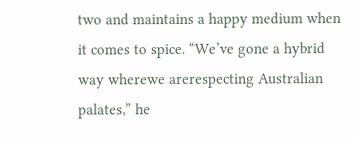two and maintains a happy medium when it comes to spice. “We’ve gone a hybrid way wherewe arerespecting Australian palates,” he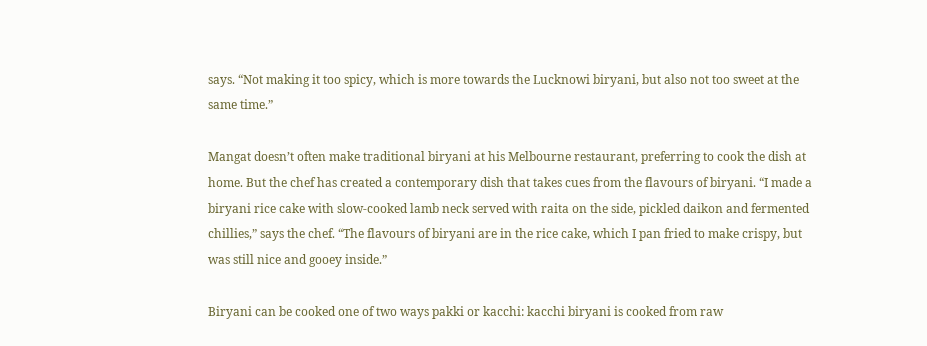says. “Not making it too spicy, which is more towards the Lucknowi biryani, but also not too sweet at the same time.”

Mangat doesn’t often make traditional biryani at his Melbourne restaurant, preferring to cook the dish at home. But the chef has created a contemporary dish that takes cues from the flavours of biryani. “I made a biryani rice cake with slow-cooked lamb neck served with raita on the side, pickled daikon and fermented chillies,” says the chef. “The flavours of biryani are in the rice cake, which I pan fried to make crispy, but was still nice and gooey inside.”

Biryani can be cooked one of two ways pakki or kacchi: kacchi biryani is cooked from raw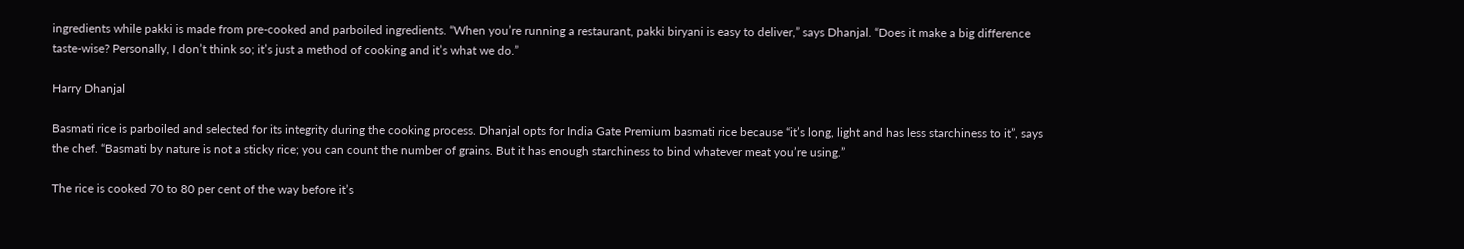ingredients while pakki is made from pre-cooked and parboiled ingredients. “When you’re running a restaurant, pakki biryani is easy to deliver,” says Dhanjal. “Does it make a big difference taste-wise? Personally, I don’t think so; it’s just a method of cooking and it’s what we do.”

Harry Dhanjal

Basmati rice is parboiled and selected for its integrity during the cooking process. Dhanjal opts for India Gate Premium basmati rice because “it’s long, light and has less starchiness to it”, says the chef. “Basmati by nature is not a sticky rice; you can count the number of grains. But it has enough starchiness to bind whatever meat you’re using.”

The rice is cooked 70 to 80 per cent of the way before it’s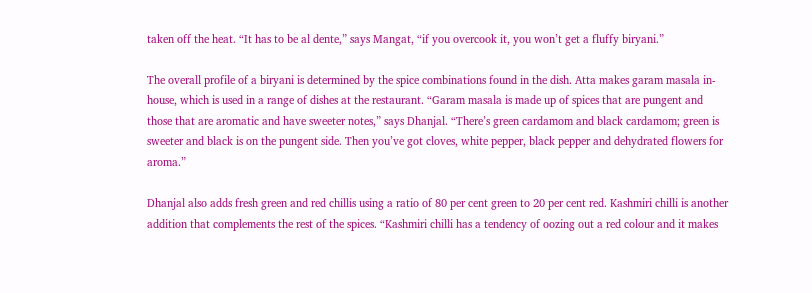taken off the heat. “It has to be al dente,” says Mangat, “if you overcook it, you won’t get a fluffy biryani.”

The overall profile of a biryani is determined by the spice combinations found in the dish. Atta makes garam masala in-house, which is used in a range of dishes at the restaurant. “Garam masala is made up of spices that are pungent and those that are aromatic and have sweeter notes,” says Dhanjal. “There’s green cardamom and black cardamom; green is sweeter and black is on the pungent side. Then you’ve got cloves, white pepper, black pepper and dehydrated flowers for aroma.”

Dhanjal also adds fresh green and red chillis using a ratio of 80 per cent green to 20 per cent red. Kashmiri chilli is another addition that complements the rest of the spices. “Kashmiri chilli has a tendency of oozing out a red colour and it makes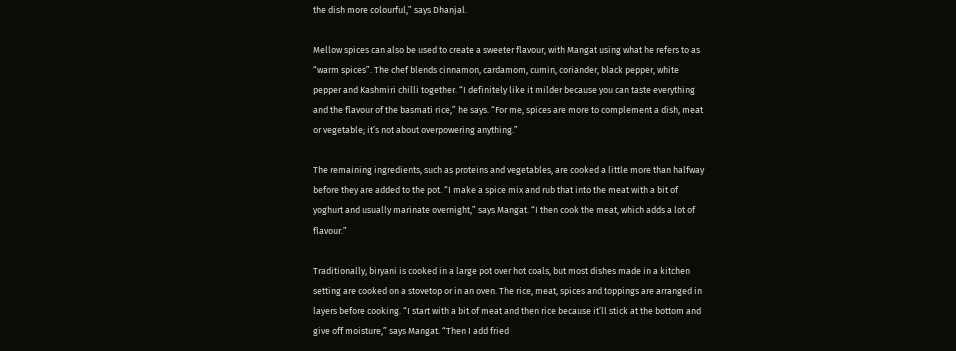the dish more colourful,” says Dhanjal.

Mellow spices can also be used to create a sweeter flavour, with Mangat using what he refers to as “warm spices”. The chef blends cinnamon, cardamom, cumin, coriander, black pepper, white pepper and Kashmiri chilli together. “I definitely like it milder because you can taste everything and the flavour of the basmati rice,” he says. “For me, spices are more to complement a dish, meat or vegetable; it’s not about overpowering anything.”

The remaining ingredients, such as proteins and vegetables, are cooked a little more than halfway before they are added to the pot. “I make a spice mix and rub that into the meat with a bit of yoghurt and usually marinate overnight,” says Mangat. “I then cook the meat, which adds a lot of flavour.”

Traditionally, biryani is cooked in a large pot over hot coals, but most dishes made in a kitchen setting are cooked on a stovetop or in an oven. The rice, meat, spices and toppings are arranged in layers before cooking. “I start with a bit of meat and then rice because it’ll stick at the bottom and give off moisture,” says Mangat. “Then I add fried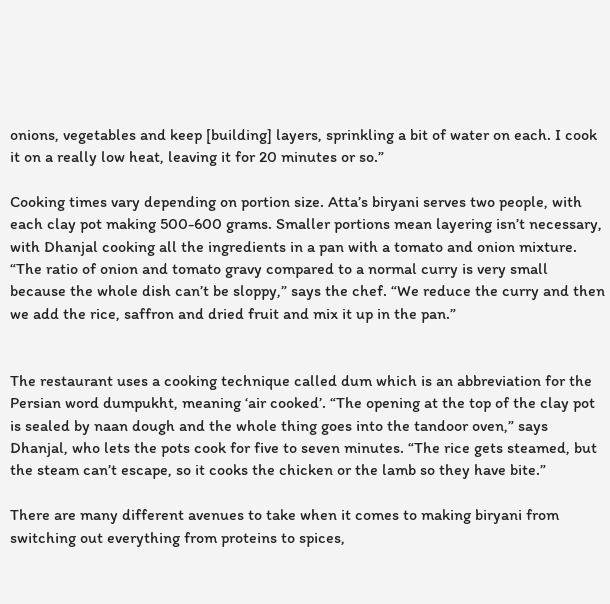onions, vegetables and keep [building] layers, sprinkling a bit of water on each. I cook it on a really low heat, leaving it for 20 minutes or so.”

Cooking times vary depending on portion size. Atta’s biryani serves two people, with each clay pot making 500-600 grams. Smaller portions mean layering isn’t necessary, with Dhanjal cooking all the ingredients in a pan with a tomato and onion mixture. “The ratio of onion and tomato gravy compared to a normal curry is very small because the whole dish can’t be sloppy,” says the chef. “We reduce the curry and then we add the rice, saffron and dried fruit and mix it up in the pan.”


The restaurant uses a cooking technique called dum which is an abbreviation for the Persian word dumpukht, meaning ‘air cooked’. “The opening at the top of the clay pot is sealed by naan dough and the whole thing goes into the tandoor oven,” says Dhanjal, who lets the pots cook for five to seven minutes. “The rice gets steamed, but the steam can’t escape, so it cooks the chicken or the lamb so they have bite.”

There are many different avenues to take when it comes to making biryani from switching out everything from proteins to spices,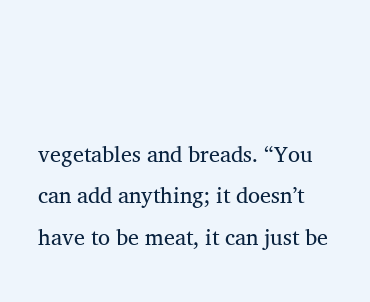vegetables and breads. “You can add anything; it doesn’t have to be meat, it can just be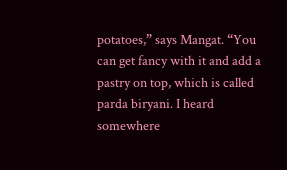potatoes,” says Mangat. “You can get fancy with it and add a pastry on top, which is called parda biryani. I heard somewhere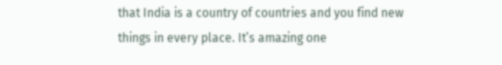that India is a country of countries and you find new things in every place. It’s amazing one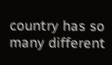country has so many different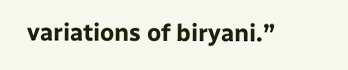variations of biryani.”